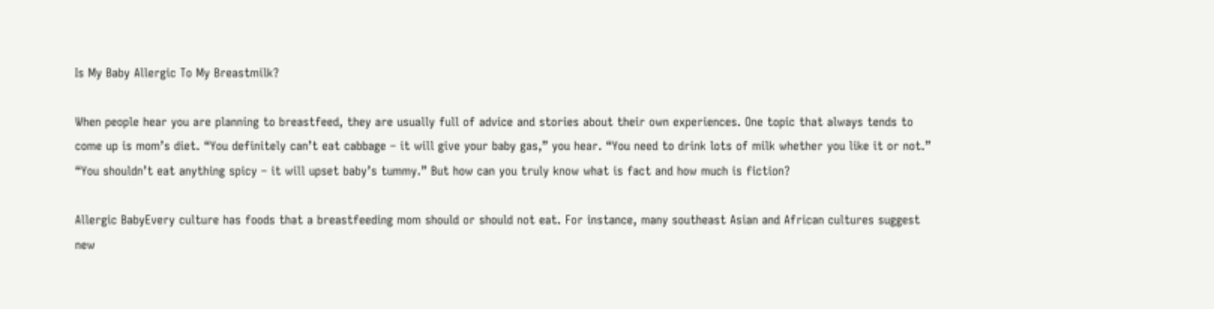Is My Baby Allergic To My Breastmilk?

When people hear you are planning to breastfeed, they are usually full of advice and stories about their own experiences. One topic that always tends to come up is mom’s diet. “You definitely can’t eat cabbage – it will give your baby gas,” you hear. “You need to drink lots of milk whether you like it or not.” “You shouldn’t eat anything spicy – it will upset baby’s tummy.” But how can you truly know what is fact and how much is fiction?

Allergic BabyEvery culture has foods that a breastfeeding mom should or should not eat. For instance, many southeast Asian and African cultures suggest new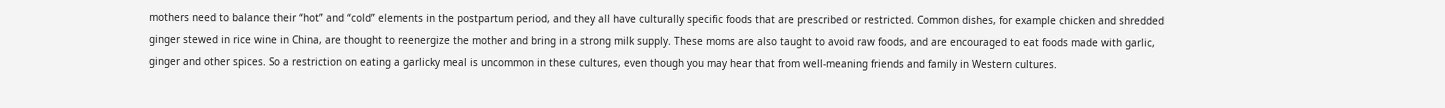mothers need to balance their “hot” and “cold” elements in the postpartum period, and they all have culturally specific foods that are prescribed or restricted. Common dishes, for example chicken and shredded ginger stewed in rice wine in China, are thought to reenergize the mother and bring in a strong milk supply. These moms are also taught to avoid raw foods, and are encouraged to eat foods made with garlic, ginger and other spices. So a restriction on eating a garlicky meal is uncommon in these cultures, even though you may hear that from well-meaning friends and family in Western cultures.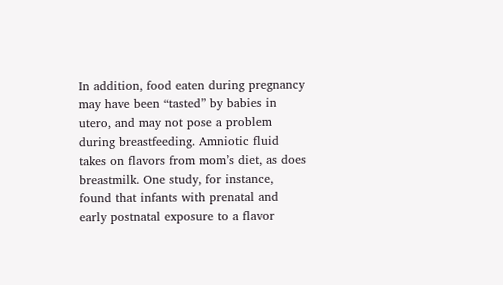In addition, food eaten during pregnancy may have been “tasted” by babies in utero, and may not pose a problem during breastfeeding. Amniotic fluid takes on flavors from mom’s diet, as does breastmilk. One study, for instance, found that infants with prenatal and early postnatal exposure to a flavor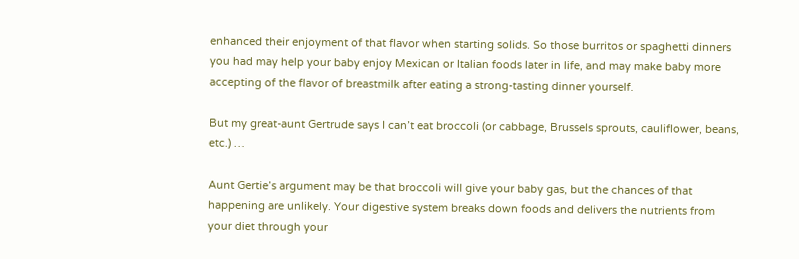enhanced their enjoyment of that flavor when starting solids. So those burritos or spaghetti dinners you had may help your baby enjoy Mexican or Italian foods later in life, and may make baby more accepting of the flavor of breastmilk after eating a strong-tasting dinner yourself.

But my great-aunt Gertrude says I can’t eat broccoli (or cabbage, Brussels sprouts, cauliflower, beans, etc.) …

Aunt Gertie’s argument may be that broccoli will give your baby gas, but the chances of that happening are unlikely. Your digestive system breaks down foods and delivers the nutrients from your diet through your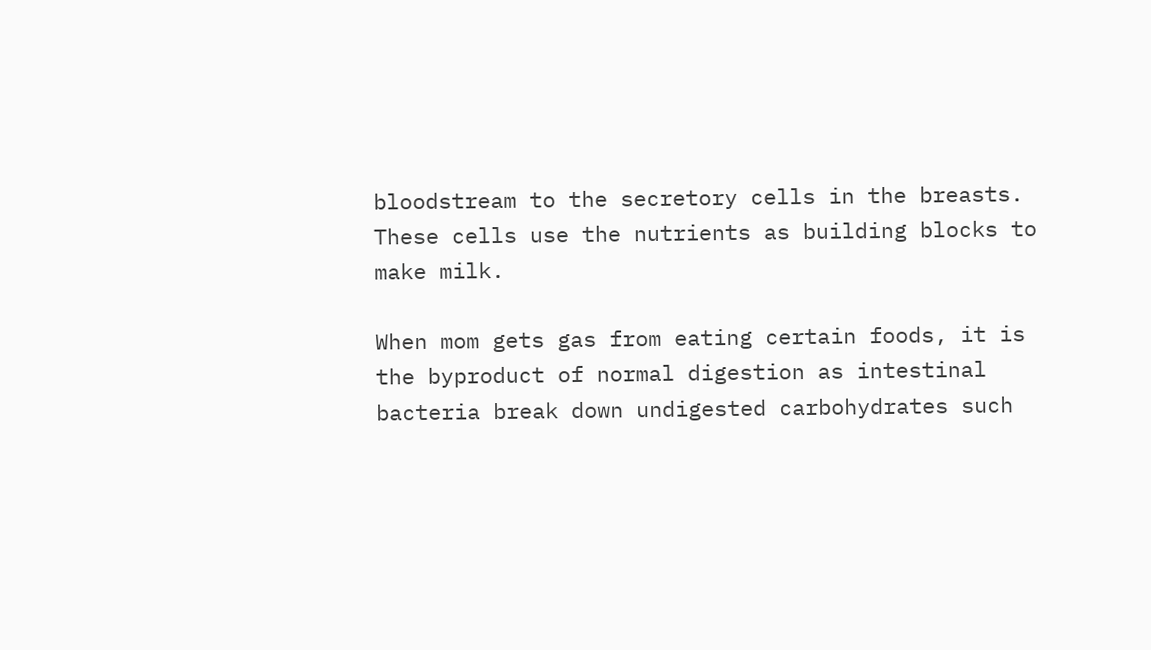bloodstream to the secretory cells in the breasts. These cells use the nutrients as building blocks to make milk.

When mom gets gas from eating certain foods, it is the byproduct of normal digestion as intestinal bacteria break down undigested carbohydrates such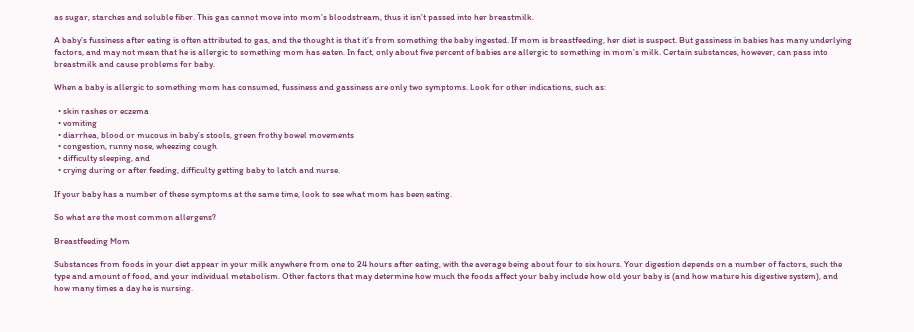as sugar, starches and soluble fiber. This gas cannot move into mom’s bloodstream, thus it isn’t passed into her breastmilk.

A baby’s fussiness after eating is often attributed to gas, and the thought is that it’s from something the baby ingested. If mom is breastfeeding, her diet is suspect. But gassiness in babies has many underlying factors, and may not mean that he is allergic to something mom has eaten. In fact, only about five percent of babies are allergic to something in mom’s milk. Certain substances, however, can pass into breastmilk and cause problems for baby.

When a baby is allergic to something mom has consumed, fussiness and gassiness are only two symptoms. Look for other indications, such as:

  • skin rashes or eczema
  • vomiting
  • diarrhea, blood or mucous in baby’s stools, green frothy bowel movements
  • congestion, runny nose, wheezing cough
  • difficulty sleeping, and
  • crying during or after feeding, difficulty getting baby to latch and nurse.

If your baby has a number of these symptoms at the same time, look to see what mom has been eating.

So what are the most common allergens?

Breastfeeding Mom

Substances from foods in your diet appear in your milk anywhere from one to 24 hours after eating, with the average being about four to six hours. Your digestion depends on a number of factors, such the type and amount of food, and your individual metabolism. Other factors that may determine how much the foods affect your baby include how old your baby is (and how mature his digestive system), and how many times a day he is nursing.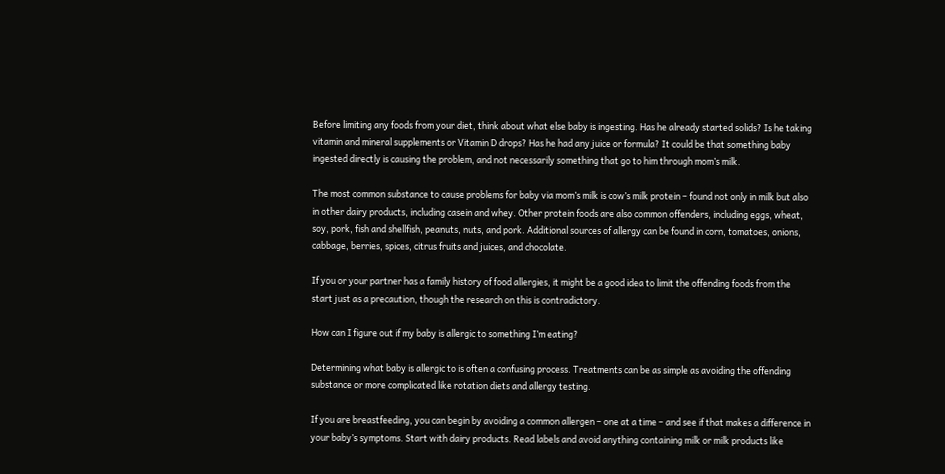Before limiting any foods from your diet, think about what else baby is ingesting. Has he already started solids? Is he taking vitamin and mineral supplements or Vitamin D drops? Has he had any juice or formula? It could be that something baby ingested directly is causing the problem, and not necessarily something that go to him through mom’s milk.

The most common substance to cause problems for baby via mom’s milk is cow’s milk protein – found not only in milk but also in other dairy products, including casein and whey. Other protein foods are also common offenders, including eggs, wheat, soy, pork, fish and shellfish, peanuts, nuts, and pork. Additional sources of allergy can be found in corn, tomatoes, onions, cabbage, berries, spices, citrus fruits and juices, and chocolate.

If you or your partner has a family history of food allergies, it might be a good idea to limit the offending foods from the start just as a precaution, though the research on this is contradictory.

How can I figure out if my baby is allergic to something I’m eating?

Determining what baby is allergic to is often a confusing process. Treatments can be as simple as avoiding the offending substance or more complicated like rotation diets and allergy testing.

If you are breastfeeding, you can begin by avoiding a common allergen – one at a time – and see if that makes a difference in your baby’s symptoms. Start with dairy products. Read labels and avoid anything containing milk or milk products like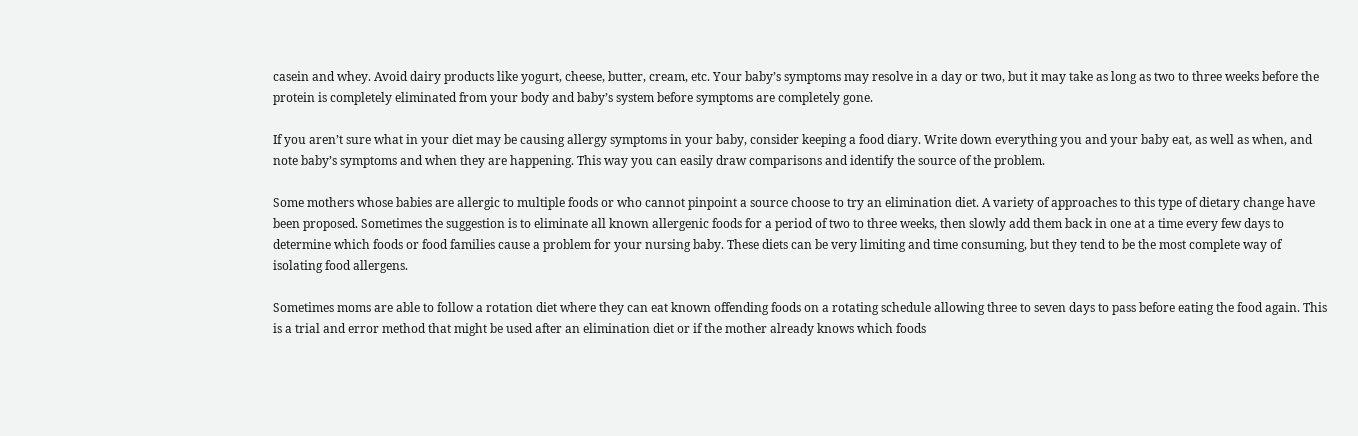casein and whey. Avoid dairy products like yogurt, cheese, butter, cream, etc. Your baby’s symptoms may resolve in a day or two, but it may take as long as two to three weeks before the protein is completely eliminated from your body and baby’s system before symptoms are completely gone.

If you aren’t sure what in your diet may be causing allergy symptoms in your baby, consider keeping a food diary. Write down everything you and your baby eat, as well as when, and note baby’s symptoms and when they are happening. This way you can easily draw comparisons and identify the source of the problem.

Some mothers whose babies are allergic to multiple foods or who cannot pinpoint a source choose to try an elimination diet. A variety of approaches to this type of dietary change have been proposed. Sometimes the suggestion is to eliminate all known allergenic foods for a period of two to three weeks, then slowly add them back in one at a time every few days to determine which foods or food families cause a problem for your nursing baby. These diets can be very limiting and time consuming, but they tend to be the most complete way of isolating food allergens.

Sometimes moms are able to follow a rotation diet where they can eat known offending foods on a rotating schedule allowing three to seven days to pass before eating the food again. This is a trial and error method that might be used after an elimination diet or if the mother already knows which foods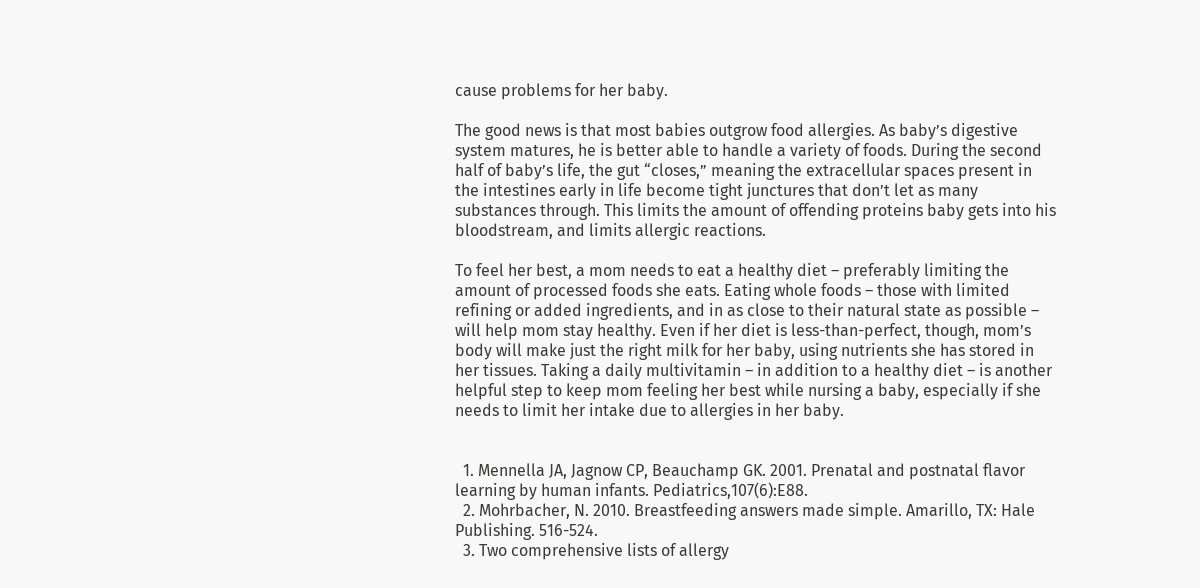cause problems for her baby.

The good news is that most babies outgrow food allergies. As baby’s digestive system matures, he is better able to handle a variety of foods. During the second half of baby’s life, the gut “closes,” meaning the extracellular spaces present in the intestines early in life become tight junctures that don’t let as many substances through. This limits the amount of offending proteins baby gets into his bloodstream, and limits allergic reactions.

To feel her best, a mom needs to eat a healthy diet – preferably limiting the amount of processed foods she eats. Eating whole foods – those with limited refining or added ingredients, and in as close to their natural state as possible – will help mom stay healthy. Even if her diet is less-than-perfect, though, mom’s body will make just the right milk for her baby, using nutrients she has stored in her tissues. Taking a daily multivitamin – in addition to a healthy diet – is another helpful step to keep mom feeling her best while nursing a baby, especially if she needs to limit her intake due to allergies in her baby.


  1. Mennella JA, Jagnow CP, Beauchamp GK. 2001. Prenatal and postnatal flavor learning by human infants. Pediatrics,107(6):E88.
  2. Mohrbacher, N. 2010. Breastfeeding answers made simple. Amarillo, TX: Hale Publishing. 516-524.
  3. Two comprehensive lists of allergy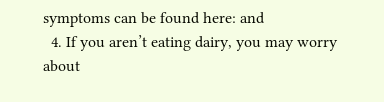symptoms can be found here: and
  4. If you aren’t eating dairy, you may worry about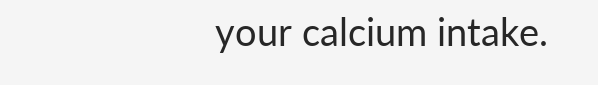your calcium intake.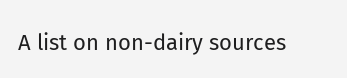A list on non-dairy sources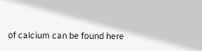of calcium can be found here